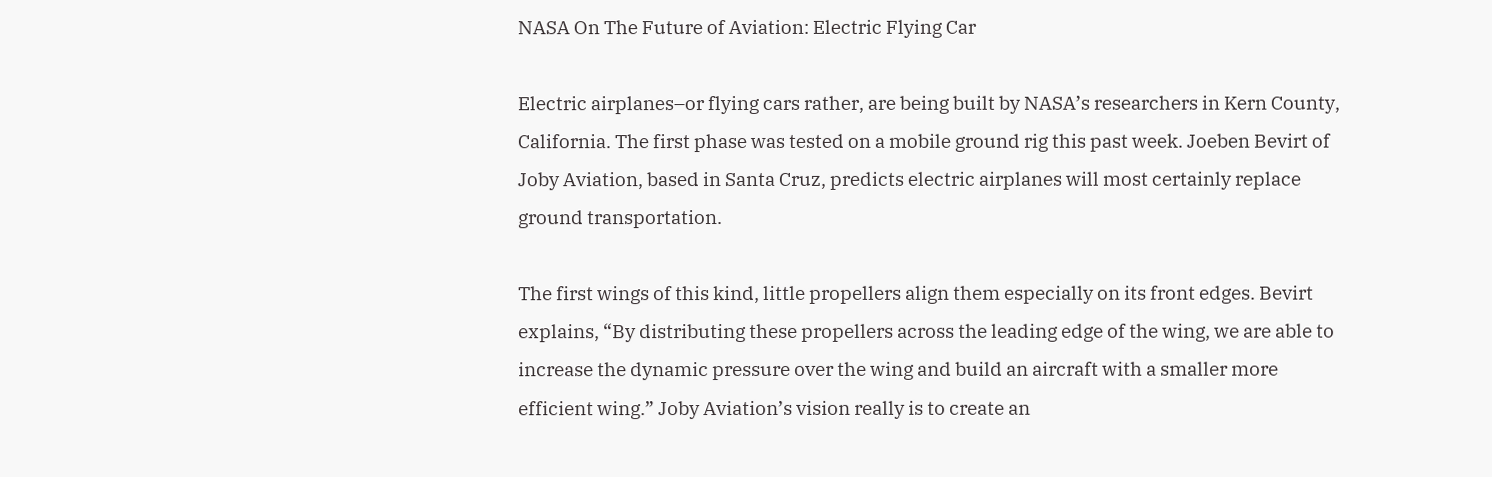NASA On The Future of Aviation: Electric Flying Car

Electric airplanes–or flying cars rather, are being built by NASA’s researchers in Kern County, California. The first phase was tested on a mobile ground rig this past week. Joeben Bevirt of Joby Aviation, based in Santa Cruz, predicts electric airplanes will most certainly replace ground transportation.

The first wings of this kind, little propellers align them especially on its front edges. Bevirt explains, “By distributing these propellers across the leading edge of the wing, we are able to increase the dynamic pressure over the wing and build an aircraft with a smaller more efficient wing.” Joby Aviation’s vision really is to create an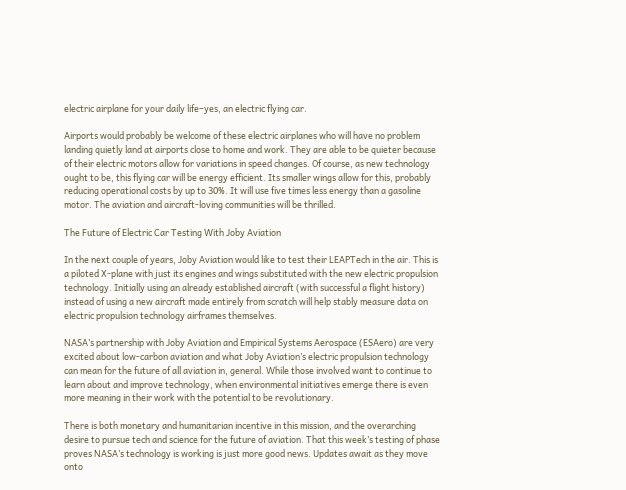electric airplane for your daily life–yes, an electric flying car.

Airports would probably be welcome of these electric airplanes who will have no problem landing quietly land at airports close to home and work. They are able to be quieter because of their electric motors allow for variations in speed changes. Of course, as new technology ought to be, this flying car will be energy efficient. Its smaller wings allow for this, probably reducing operational costs by up to 30%. It will use five times less energy than a gasoline motor. The aviation and aircraft-loving communities will be thrilled.

The Future of Electric Car Testing With Joby Aviation

In the next couple of years, Joby Aviation would like to test their LEAPTech in the air. This is a piloted X-plane with just its engines and wings substituted with the new electric propulsion technology. Initially using an already established aircraft (with successful a flight history) instead of using a new aircraft made entirely from scratch will help stably measure data on electric propulsion technology airframes themselves.

NASA’s partnership with Joby Aviation and Empirical Systems Aerospace (ESAero) are very excited about low-carbon aviation and what Joby Aviation’s electric propulsion technology can mean for the future of all aviation in, general. While those involved want to continue to learn about and improve technology, when environmental initiatives emerge there is even more meaning in their work with the potential to be revolutionary.

There is both monetary and humanitarian incentive in this mission, and the overarching desire to pursue tech and science for the future of aviation. That this week’s testing of phase proves NASA’s technology is working is just more good news. Updates await as they move onto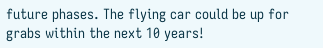future phases. The flying car could be up for grabs within the next 10 years!